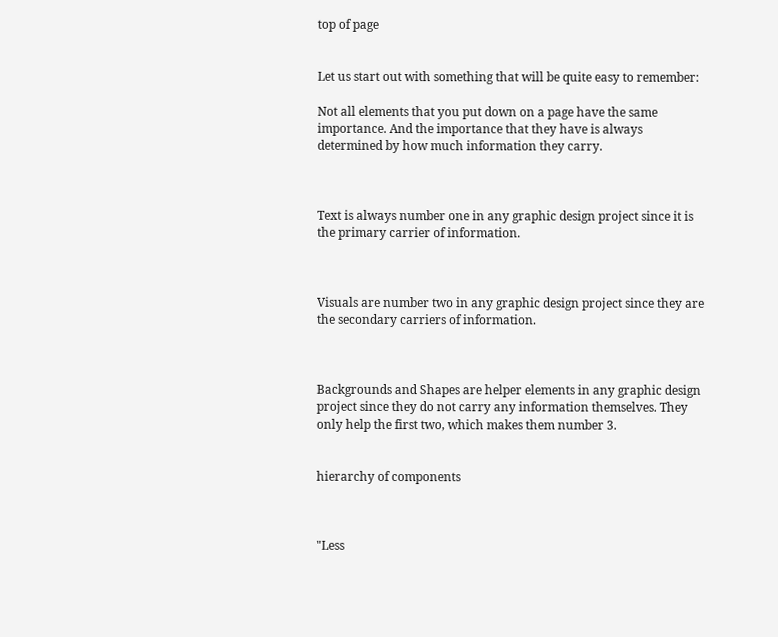top of page


Let us start out with something that will be quite easy to remember:

Not all elements that you put down on a page have the same importance. And the importance that they have is always determined by how much information they carry.



Text is always number one in any graphic design project since it is the primary carrier of information.



Visuals are number two in any graphic design project since they are the secondary carriers of information.



Backgrounds and Shapes are helper elements in any graphic design project since they do not carry any information themselves. They only help the first two, which makes them number 3.


hierarchy of components



"Less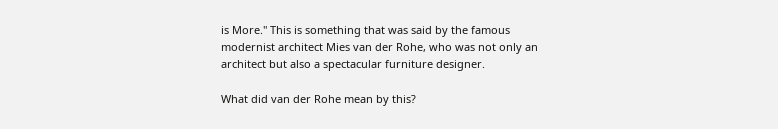is More." This is something that was said by the famous modernist architect Mies van der Rohe, who was not only an architect but also a spectacular furniture designer.

What did van der Rohe mean by this?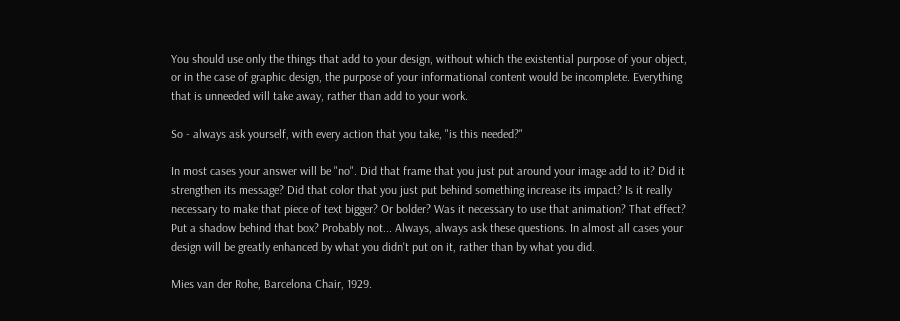You should use only the things that add to your design, without which the existential purpose of your object, or in the case of graphic design, the purpose of your informational content would be incomplete. Everything that is unneeded will take away, rather than add to your work.

So - always ask yourself, with every action that you take, "is this needed?"

In most cases your answer will be "no". Did that frame that you just put around your image add to it? Did it strengthen its message? Did that color that you just put behind something increase its impact? Is it really necessary to make that piece of text bigger? Or bolder? Was it necessary to use that animation? That effect? Put a shadow behind that box? Probably not... Always, always ask these questions. In almost all cases your design will be greatly enhanced by what you didn't put on it, rather than by what you did.

Mies van der Rohe, Barcelona Chair, 1929.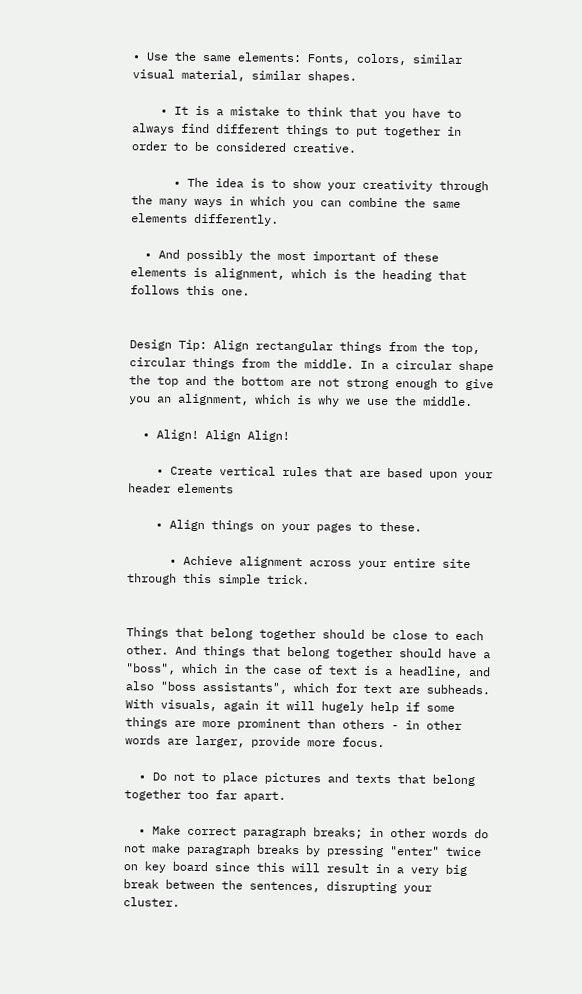• Use the same elements: Fonts, colors, similar visual material, similar shapes.

    • It is a mistake to think that you have to always find different things to put together in order to be considered creative.

      • The idea is to show your creativity through the many ways in which you can combine the same elements differently.

  • And possibly the most important of these elements is alignment, which is the heading that follows this one.


Design Tip: Align rectangular things from the top, circular things from the middle. In a circular shape the top and the bottom are not strong enough to give you an alignment, which is why we use the middle.

  • Align! Align Align!

    • Create vertical rules that are based upon your header elements

    • Align things on your pages to these.

      • Achieve alignment across your entire site through this simple trick.


Things that belong together should be close to each other. And things that belong together should have a "boss", which in the case of text is a headline, and also "boss assistants", which for text are subheads. With visuals, again it will hugely help if some things are more prominent than others - in other words are larger, provide more focus.

  • Do not to place pictures and texts that belong together too far apart.

  • Make correct paragraph breaks; in other words do not make paragraph breaks by pressing "enter" twice on key board since this will result in a very big break between the sentences, disrupting your cluster.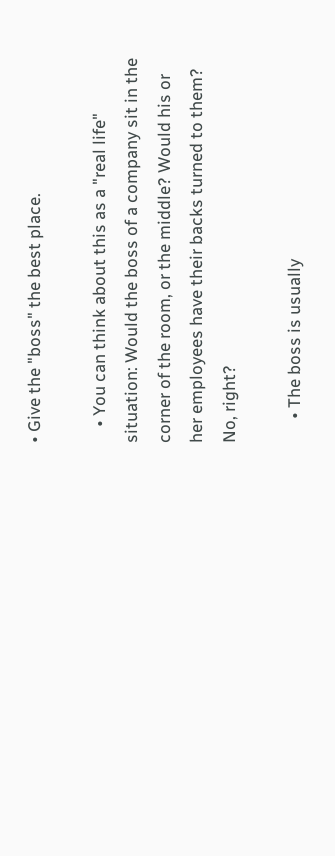• Give the "boss" the best place.

    • You can think about this as a "real life" situation: Would the boss of a company sit in the corner of the room, or the middle? Would his or her employees have their backs turned to them? No, right?

      • The boss is usually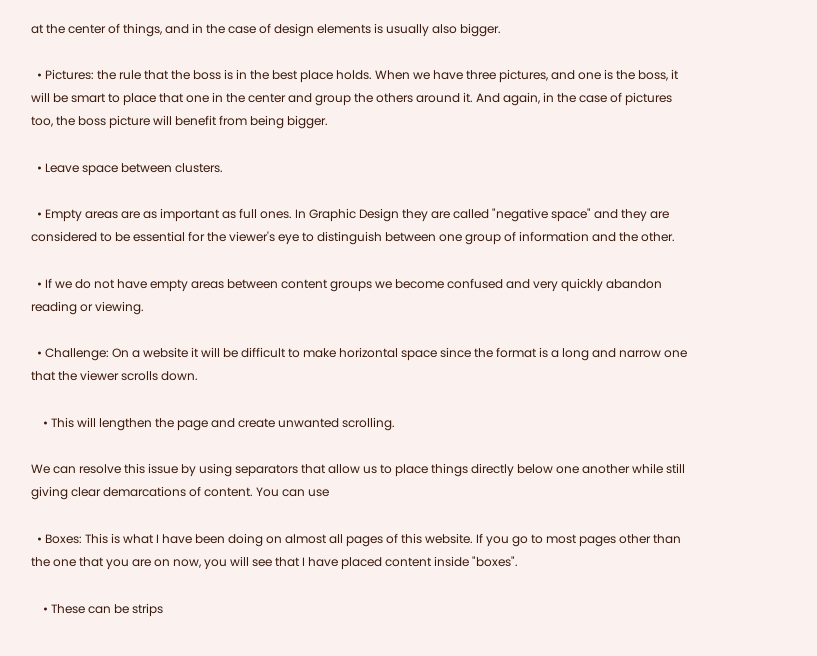at the center of things, and in the case of design elements is usually also bigger.

  • Pictures: the rule that the boss is in the best place holds. When we have three pictures, and one is the boss, it will be smart to place that one in the center and group the others around it. And again, in the case of pictures too, the boss picture will benefit from being bigger.

  • Leave space between clusters.

  • Empty areas are as important as full ones. In Graphic Design they are called "negative space" and they are considered to be essential for the viewer's eye to distinguish between one group of information and the other.

  • If we do not have empty areas between content groups we become confused and very quickly abandon reading or viewing.

  • Challenge: On a website it will be difficult to make horizontal space since the format is a long and narrow one that the viewer scrolls down.

    • This will lengthen the page and create unwanted scrolling.

We can resolve this issue by using separators that allow us to place things directly below one another while still giving clear demarcations of content. You can use

  • Boxes: This is what I have been doing on almost all pages of this website. If you go to most pages other than the one that you are on now, you will see that I have placed content inside "boxes".

    • These can be strips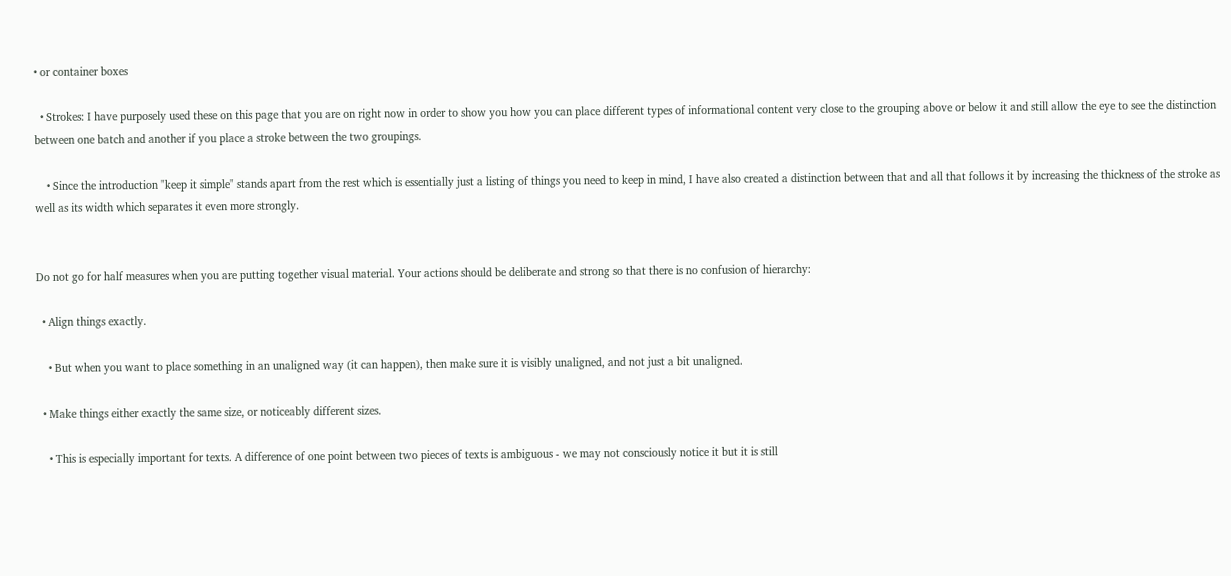• or container boxes

  • Strokes: I have purposely used these on this page that you are on right now in order to show you how you can place different types of informational content very close to the grouping above or below it and still allow the eye to see the distinction between one batch and another if you place a stroke between the two groupings.

    • Since the introduction "keep it simple" stands apart from the rest which is essentially just a listing of things you need to keep in mind, I have also created a distinction between that and all that follows it by increasing the thickness of the stroke as well as its width which separates it even more strongly.


Do not go for half measures when you are putting together visual material. Your actions should be deliberate and strong so that there is no confusion of hierarchy:

  • Align things exactly.

    • But when you want to place something in an unaligned way (it can happen), then make sure it is visibly unaligned, and not just a bit unaligned.

  • Make things either exactly the same size, or noticeably different sizes.

    • This is especially important for texts. A difference of one point between two pieces of texts is ambiguous - we may not consciously notice it but it is still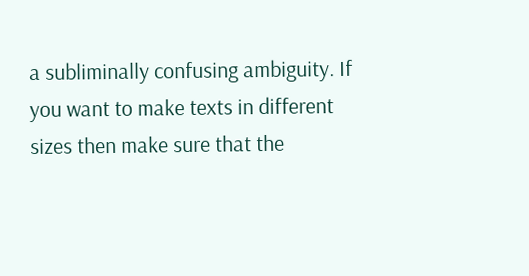a subliminally confusing ambiguity. If you want to make texts in different sizes then make sure that the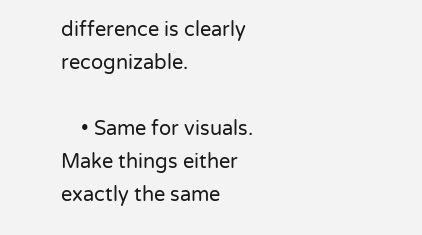difference is clearly recognizable.

    • Same for visuals. Make things either exactly the same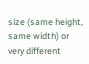size (same height, same width) or very different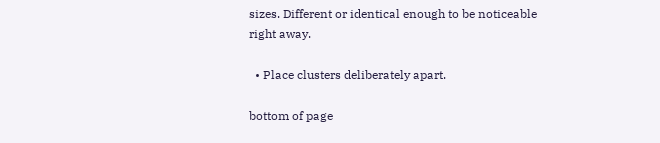sizes. Different or identical enough to be noticeable right away.

  • Place clusters deliberately apart.

bottom of page